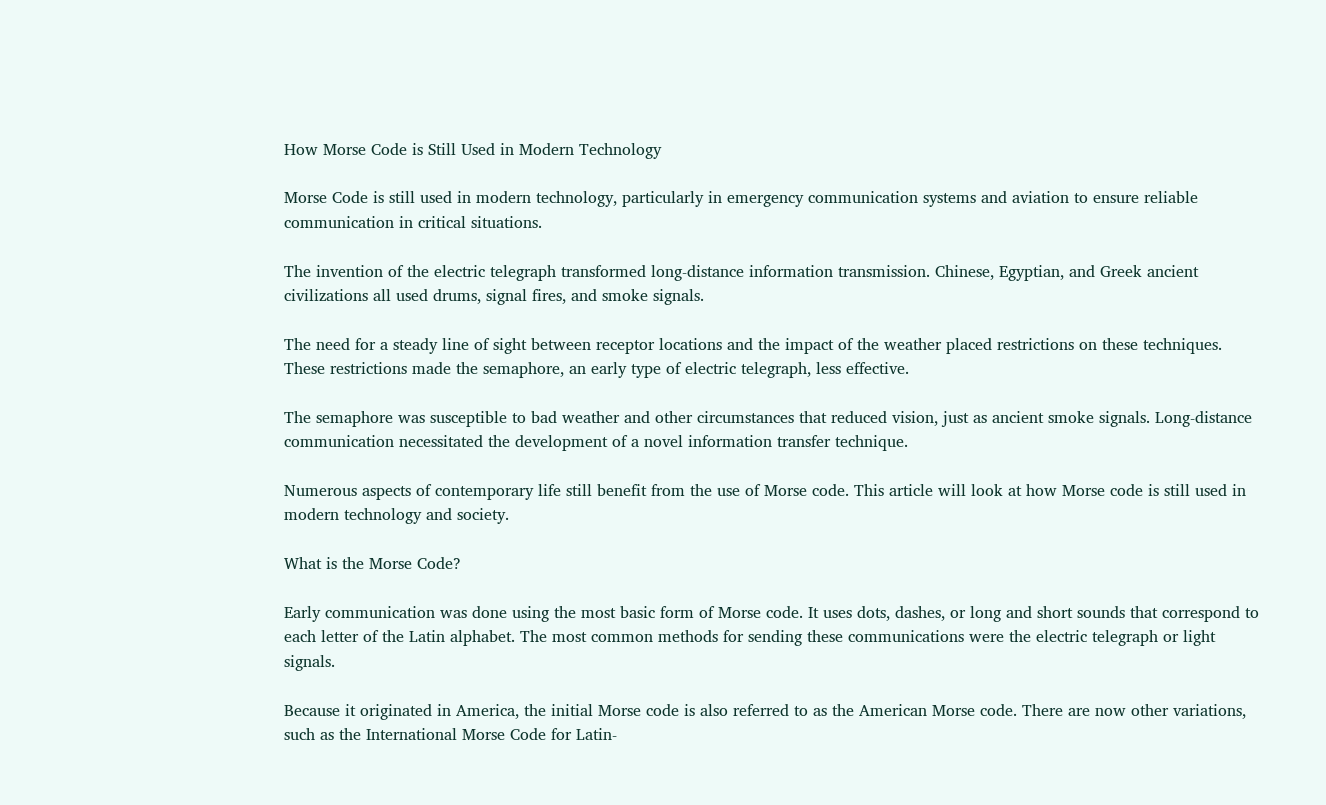How Morse Code is Still Used in Modern Technology

Morse Code is still used in modern technology, particularly in emergency communication systems and aviation to ensure reliable communication in critical situations.

The invention of the electric telegraph transformed long-distance information transmission. Chinese, Egyptian, and Greek ancient civilizations all used drums, signal fires, and smoke signals.

The need for a steady line of sight between receptor locations and the impact of the weather placed restrictions on these techniques. These restrictions made the semaphore, an early type of electric telegraph, less effective.

The semaphore was susceptible to bad weather and other circumstances that reduced vision, just as ancient smoke signals. Long-distance communication necessitated the development of a novel information transfer technique.

Numerous aspects of contemporary life still benefit from the use of Morse code. This article will look at how Morse code is still used in modern technology and society.

What is the Morse Code?

Early communication was done using the most basic form of Morse code. It uses dots, dashes, or long and short sounds that correspond to each letter of the Latin alphabet. The most common methods for sending these communications were the electric telegraph or light signals.

Because it originated in America, the initial Morse code is also referred to as the American Morse code. There are now other variations, such as the International Morse Code for Latin-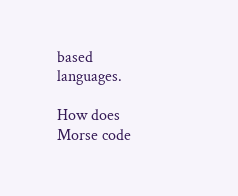based languages.

How does Morse code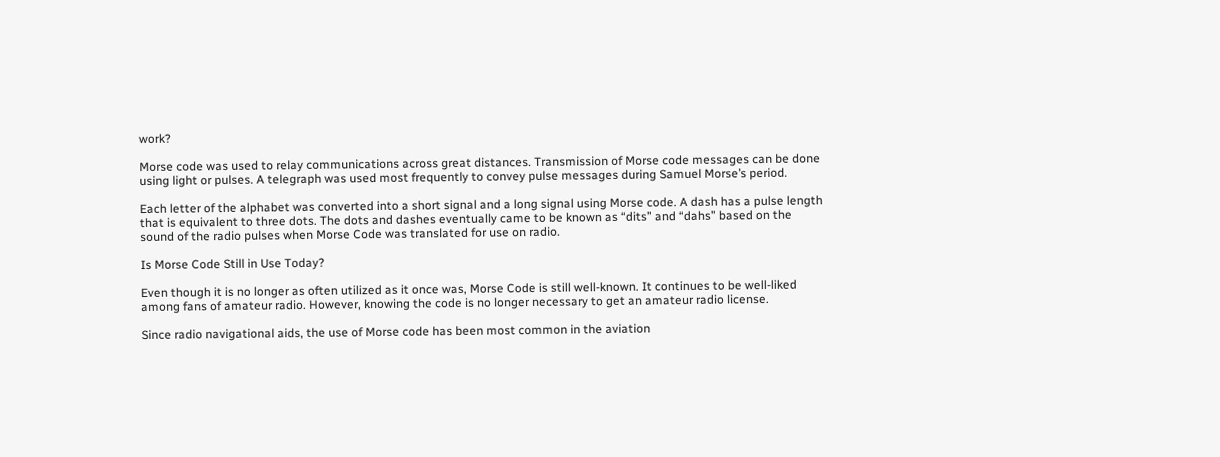work?

Morse code was used to relay communications across great distances. Transmission of Morse code messages can be done using light or pulses. A telegraph was used most frequently to convey pulse messages during Samuel Morse’s period.

Each letter of the alphabet was converted into a short signal and a long signal using Morse code. A dash has a pulse length that is equivalent to three dots. The dots and dashes eventually came to be known as “dits” and “dahs” based on the sound of the radio pulses when Morse Code was translated for use on radio.

Is Morse Code Still in Use Today?

Even though it is no longer as often utilized as it once was, Morse Code is still well-known. It continues to be well-liked among fans of amateur radio. However, knowing the code is no longer necessary to get an amateur radio license.

Since radio navigational aids, the use of Morse code has been most common in the aviation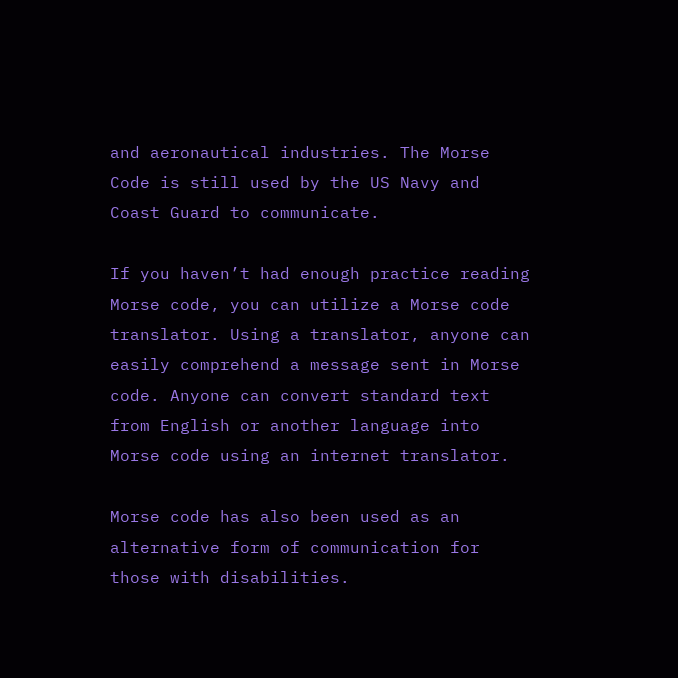and aeronautical industries. The Morse Code is still used by the US Navy and Coast Guard to communicate.

If you haven’t had enough practice reading Morse code, you can utilize a Morse code translator. Using a translator, anyone can easily comprehend a message sent in Morse code. Anyone can convert standard text from English or another language into Morse code using an internet translator.

Morse code has also been used as an alternative form of communication for those with disabilities.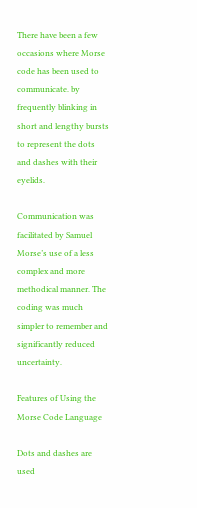There have been a few occasions where Morse code has been used to communicate. by frequently blinking in short and lengthy bursts to represent the dots and dashes with their eyelids.

Communication was facilitated by Samuel Morse’s use of a less complex and more methodical manner. The coding was much simpler to remember and significantly reduced uncertainty.

Features of Using the Morse Code Language

Dots and dashes are used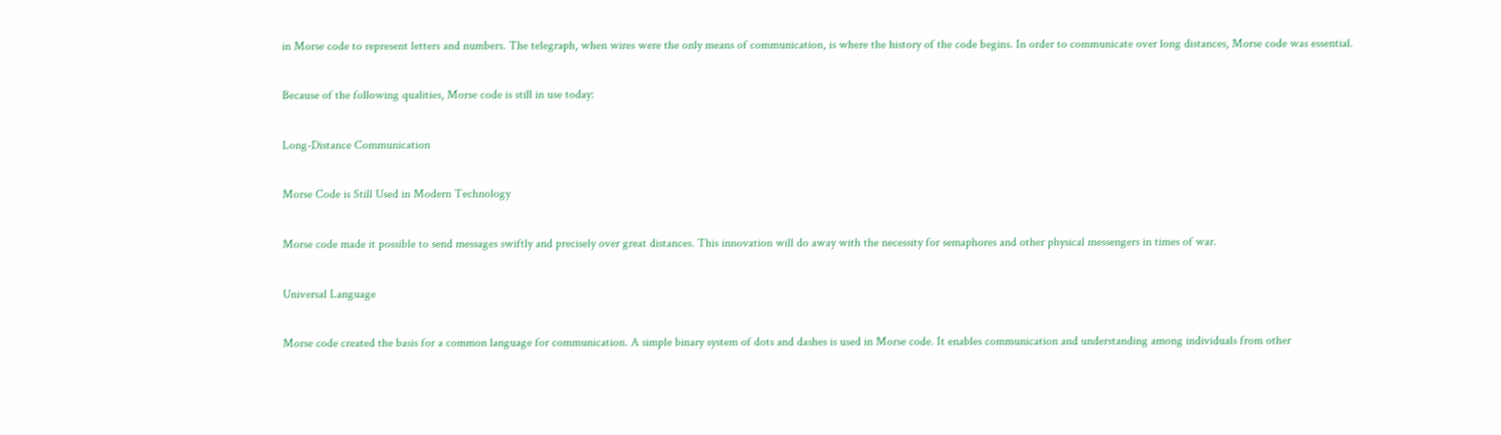in Morse code to represent letters and numbers. The telegraph, when wires were the only means of communication, is where the history of the code begins. In order to communicate over long distances, Morse code was essential.

Because of the following qualities, Morse code is still in use today:

Long-Distance Communication

Morse Code is Still Used in Modern Technology

Morse code made it possible to send messages swiftly and precisely over great distances. This innovation will do away with the necessity for semaphores and other physical messengers in times of war.

Universal Language

Morse code created the basis for a common language for communication. A simple binary system of dots and dashes is used in Morse code. It enables communication and understanding among individuals from other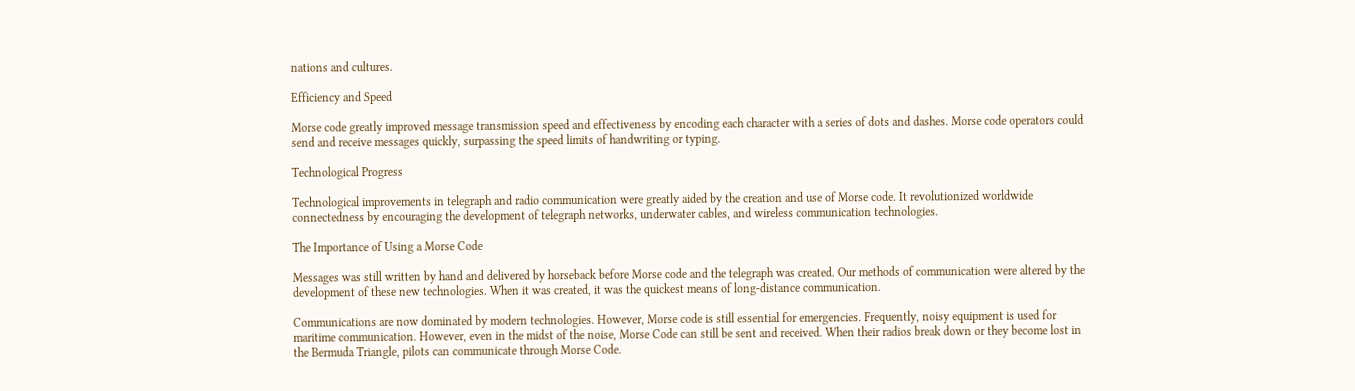nations and cultures.

Efficiency and Speed

Morse code greatly improved message transmission speed and effectiveness by encoding each character with a series of dots and dashes. Morse code operators could send and receive messages quickly, surpassing the speed limits of handwriting or typing.

Technological Progress

Technological improvements in telegraph and radio communication were greatly aided by the creation and use of Morse code. It revolutionized worldwide connectedness by encouraging the development of telegraph networks, underwater cables, and wireless communication technologies.

The Importance of Using a Morse Code

Messages was still written by hand and delivered by horseback before Morse code and the telegraph was created. Our methods of communication were altered by the development of these new technologies. When it was created, it was the quickest means of long-distance communication.

Communications are now dominated by modern technologies. However, Morse code is still essential for emergencies. Frequently, noisy equipment is used for maritime communication. However, even in the midst of the noise, Morse Code can still be sent and received. When their radios break down or they become lost in the Bermuda Triangle, pilots can communicate through Morse Code.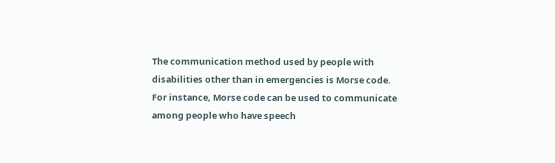The communication method used by people with disabilities other than in emergencies is Morse code. For instance, Morse code can be used to communicate among people who have speech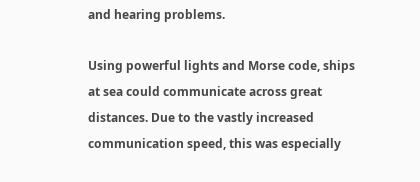and hearing problems.

Using powerful lights and Morse code, ships at sea could communicate across great distances. Due to the vastly increased communication speed, this was especially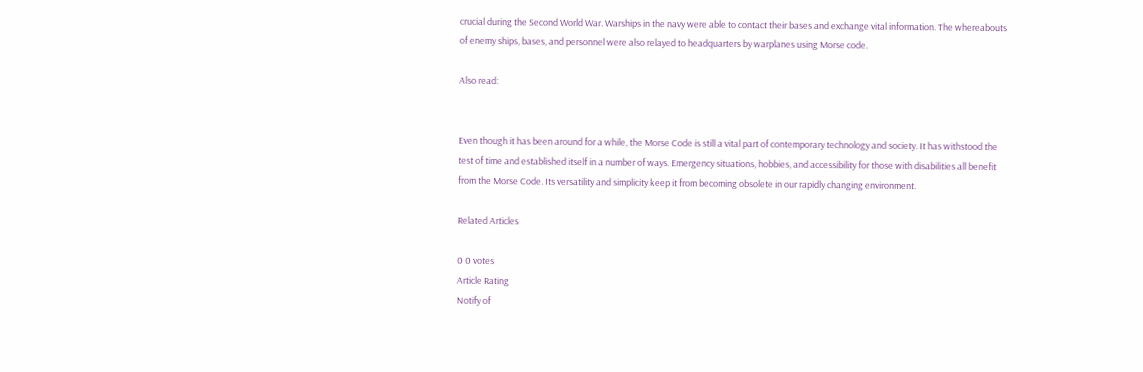crucial during the Second World War. Warships in the navy were able to contact their bases and exchange vital information. The whereabouts of enemy ships, bases, and personnel were also relayed to headquarters by warplanes using Morse code.

Also read:


Even though it has been around for a while, the Morse Code is still a vital part of contemporary technology and society. It has withstood the test of time and established itself in a number of ways. Emergency situations, hobbies, and accessibility for those with disabilities all benefit from the Morse Code. Its versatility and simplicity keep it from becoming obsolete in our rapidly changing environment.

Related Articles

0 0 votes
Article Rating
Notify of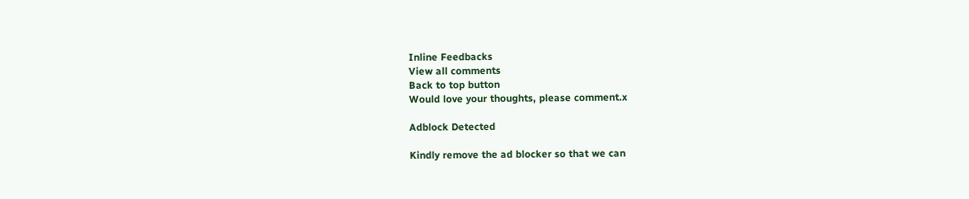Inline Feedbacks
View all comments
Back to top button
Would love your thoughts, please comment.x

Adblock Detected

Kindly remove the ad blocker so that we can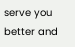serve you better and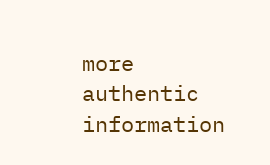more authentic information